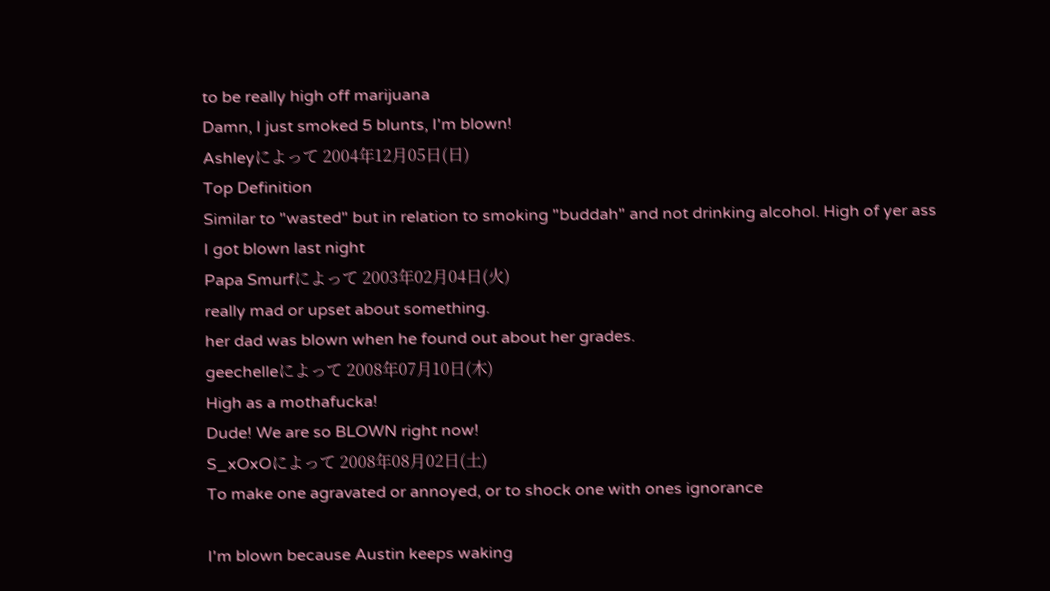to be really high off marijuana
Damn, I just smoked 5 blunts, I'm blown!
Ashleyによって 2004年12月05日(日)
Top Definition
Similar to "wasted" but in relation to smoking "buddah" and not drinking alcohol. High of yer ass
I got blown last night
Papa Smurfによって 2003年02月04日(火)
really mad or upset about something.
her dad was blown when he found out about her grades.
geechelleによって 2008年07月10日(木)
High as a mothafucka!
Dude! We are so BLOWN right now!
S_xOxOによって 2008年08月02日(土)
To make one agravated or annoyed, or to shock one with ones ignorance

I'm blown because Austin keeps waking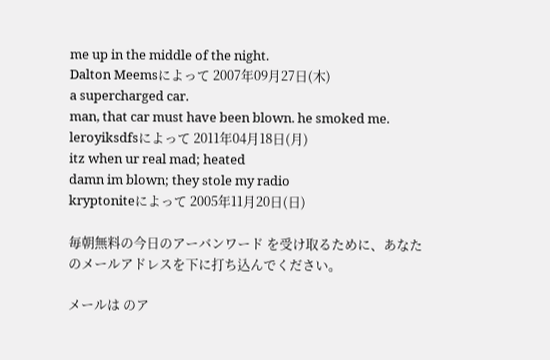me up in the middle of the night.
Dalton Meemsによって 2007年09月27日(木)
a supercharged car.
man, that car must have been blown. he smoked me.
leroyiksdfsによって 2011年04月18日(月)
itz when ur real mad; heated
damn im blown; they stole my radio
kryptoniteによって 2005年11月20日(日)

毎朝無料の今日のアーバンワード を受け取るために、あなたのメールアドレスを下に打ち込んでください。

メールは のア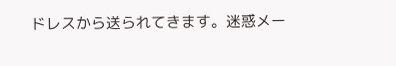ドレスから送られてきます。迷惑メー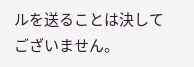ルを送ることは決してございません。